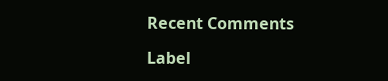Recent Comments

Label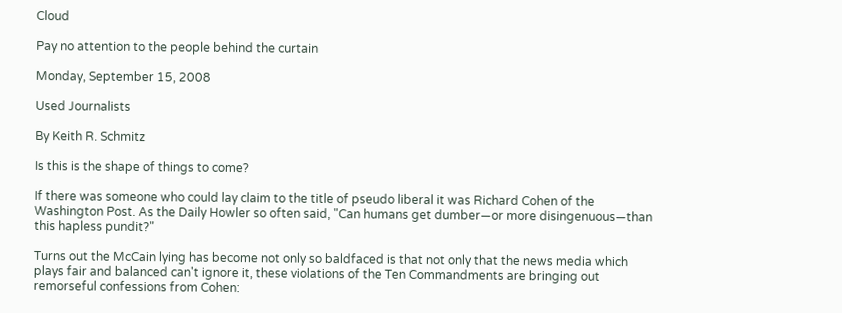Cloud

Pay no attention to the people behind the curtain

Monday, September 15, 2008

Used Journalists

By Keith R. Schmitz

Is this is the shape of things to come?

If there was someone who could lay claim to the title of pseudo liberal it was Richard Cohen of the Washington Post. As the Daily Howler so often said, "Can humans get dumber—or more disingenuous—than this hapless pundit?"

Turns out the McCain lying has become not only so baldfaced is that not only that the news media which plays fair and balanced can't ignore it, these violations of the Ten Commandments are bringing out remorseful confessions from Cohen: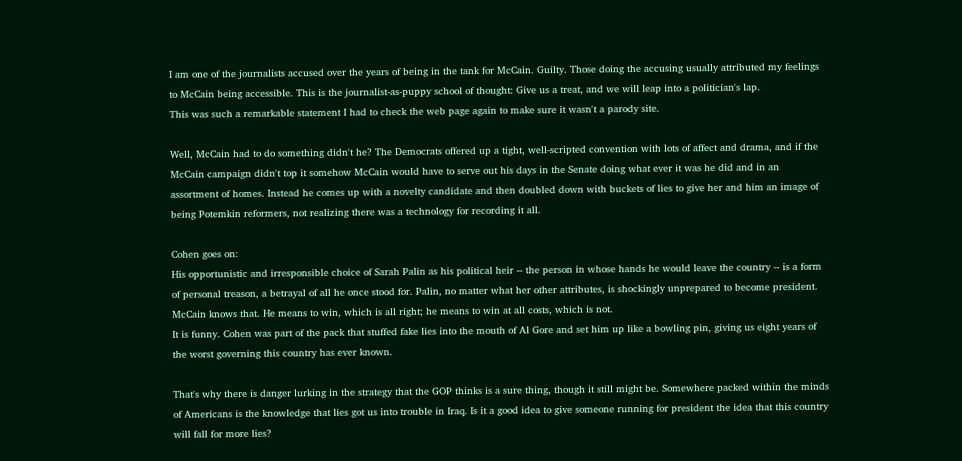I am one of the journalists accused over the years of being in the tank for McCain. Guilty. Those doing the accusing usually attributed my feelings to McCain being accessible. This is the journalist-as-puppy school of thought: Give us a treat, and we will leap into a politician's lap.
This was such a remarkable statement I had to check the web page again to make sure it wasn't a parody site.

Well, McCain had to do something didn't he? The Democrats offered up a tight, well-scripted convention with lots of affect and drama, and if the McCain campaign didn't top it somehow McCain would have to serve out his days in the Senate doing what ever it was he did and in an assortment of homes. Instead he comes up with a novelty candidate and then doubled down with buckets of lies to give her and him an image of being Potemkin reformers, not realizing there was a technology for recording it all.

Cohen goes on:
His opportunistic and irresponsible choice of Sarah Palin as his political heir -- the person in whose hands he would leave the country -- is a form of personal treason, a betrayal of all he once stood for. Palin, no matter what her other attributes, is shockingly unprepared to become president. McCain knows that. He means to win, which is all right; he means to win at all costs, which is not.
It is funny. Cohen was part of the pack that stuffed fake lies into the mouth of Al Gore and set him up like a bowling pin, giving us eight years of the worst governing this country has ever known.

That's why there is danger lurking in the strategy that the GOP thinks is a sure thing, though it still might be. Somewhere packed within the minds of Americans is the knowledge that lies got us into trouble in Iraq. Is it a good idea to give someone running for president the idea that this country will fall for more lies?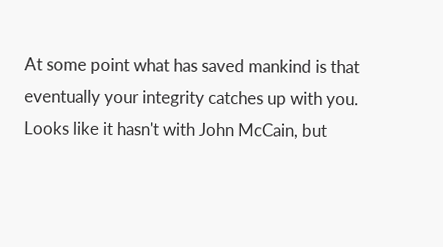At some point what has saved mankind is that eventually your integrity catches up with you. Looks like it hasn't with John McCain, but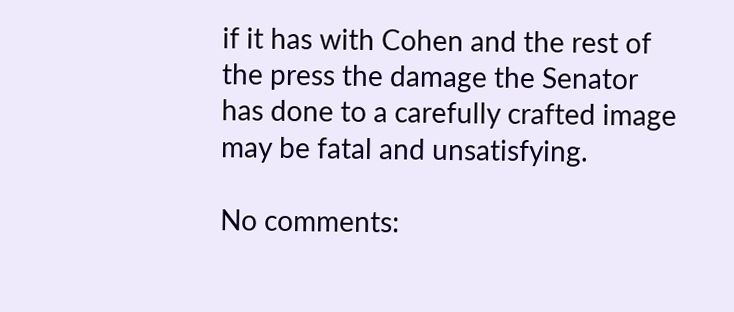if it has with Cohen and the rest of the press the damage the Senator has done to a carefully crafted image may be fatal and unsatisfying.

No comments: